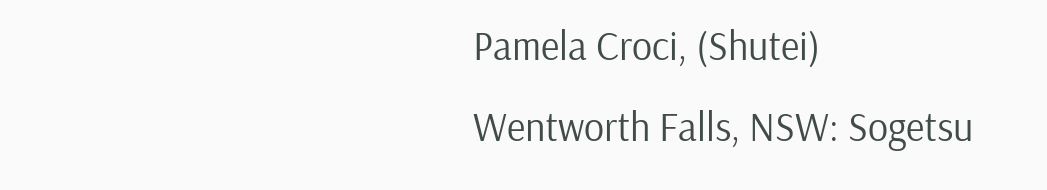Pamela Croci, (Shutei)
Wentworth Falls, NSW: Sogetsu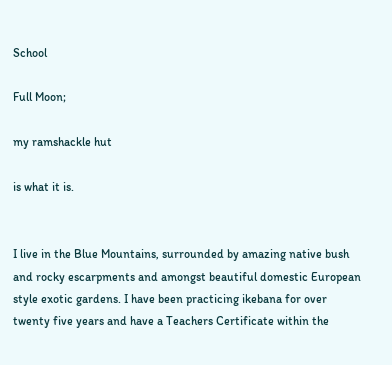School

Full Moon;

my ramshackle hut

is what it is.


I live in the Blue Mountains, surrounded by amazing native bush and rocky escarpments and amongst beautiful domestic European style exotic gardens. I have been practicing ikebana for over twenty five years and have a Teachers Certificate within the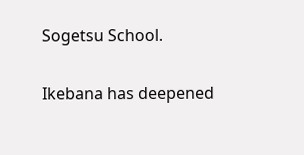Sogetsu School.

Ikebana has deepened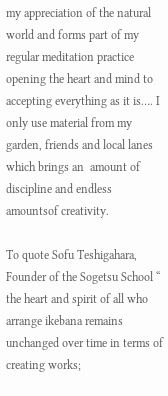my appreciation of the natural world and forms part of my regular meditation practice opening the heart and mind to accepting everything as it is…. I only use material from my garden, friends and local lanes which brings an  amount of discipline and endless amountsof creativity.

To quote Sofu Teshigahara, Founder of the Sogetsu School “ the heart and spirit of all who arrange ikebana remains unchanged over time in terms of creating works;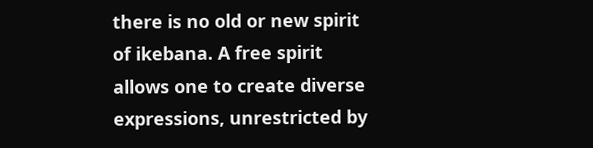there is no old or new spirit of ikebana. A free spirit allows one to create diverse expressions, unrestricted by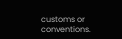customs or conventions.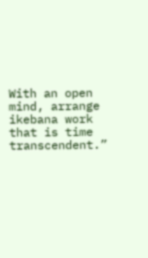With an open mind, arrange ikebana work that is time transcendent.”